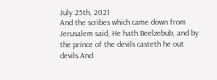July 25th, 2021
And the scribes which came down from Jerusalem said, He hath Beelzebub, and by the prince of the devils casteth he out devils.And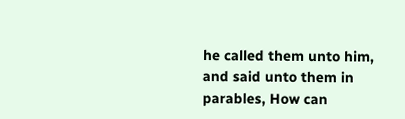he called them unto him, and said unto them in parables, How can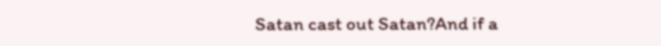Satan cast out Satan?And if a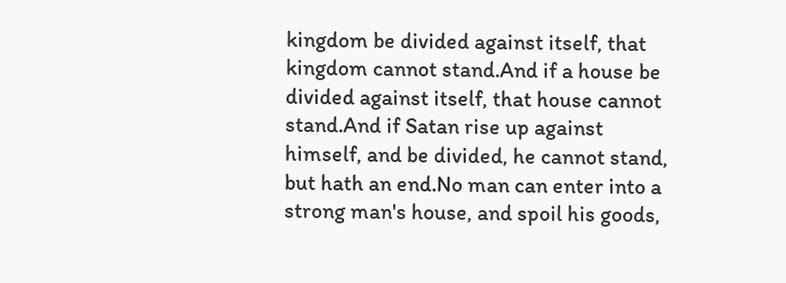kingdom be divided against itself, that kingdom cannot stand.And if a house be divided against itself, that house cannot stand.And if Satan rise up against himself, and be divided, he cannot stand, but hath an end.No man can enter into a strong man's house, and spoil his goods,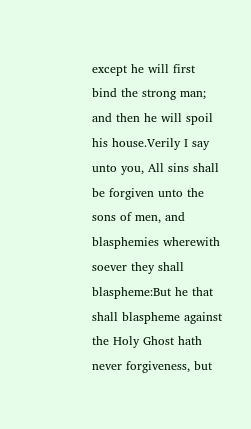except he will first bind the strong man; and then he will spoil his house.Verily I say unto you, All sins shall be forgiven unto the sons of men, and blasphemies wherewith soever they shall blaspheme:But he that shall blaspheme against the Holy Ghost hath never forgiveness, but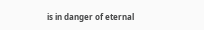is in danger of eternal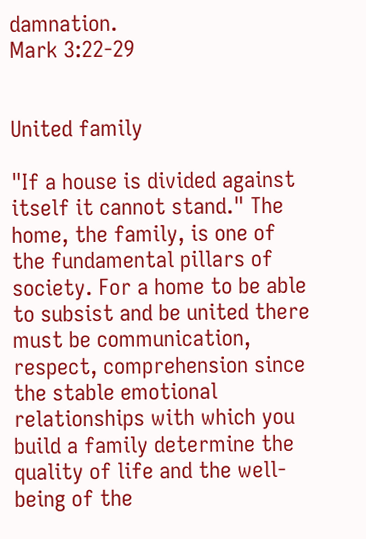damnation.
Mark 3:22-29


United family

"If a house is divided against itself it cannot stand." The home, the family, is one of the fundamental pillars of society. For a home to be able to subsist and be united there must be communication, respect, comprehension since the stable emotional relationships with which you build a family determine the quality of life and the well-being of the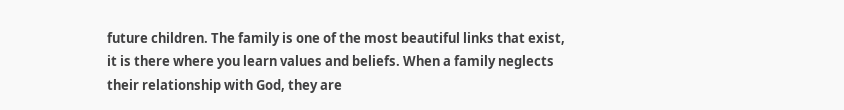future children. The family is one of the most beautiful links that exist, it is there where you learn values and beliefs. When a family neglects their relationship with God, they are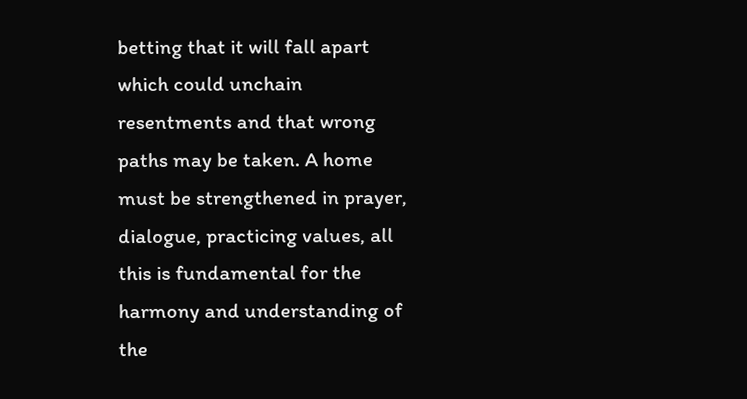betting that it will fall apart which could unchain resentments and that wrong paths may be taken. A home must be strengthened in prayer, dialogue, practicing values, all this is fundamental for the harmony and understanding of the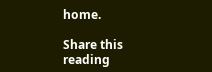home.

Share this reading